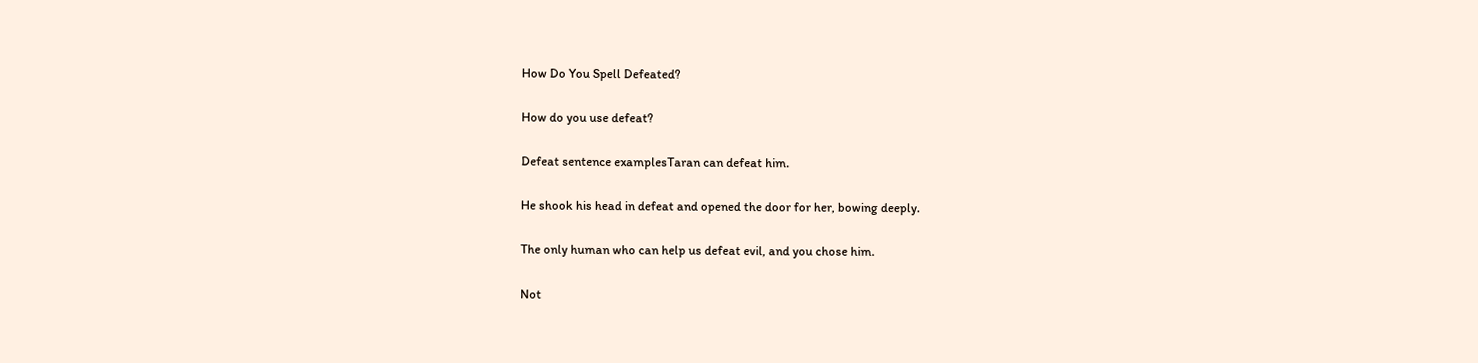How Do You Spell Defeated?

How do you use defeat?

Defeat sentence examplesTaran can defeat him.

He shook his head in defeat and opened the door for her, bowing deeply.

The only human who can help us defeat evil, and you chose him.

Not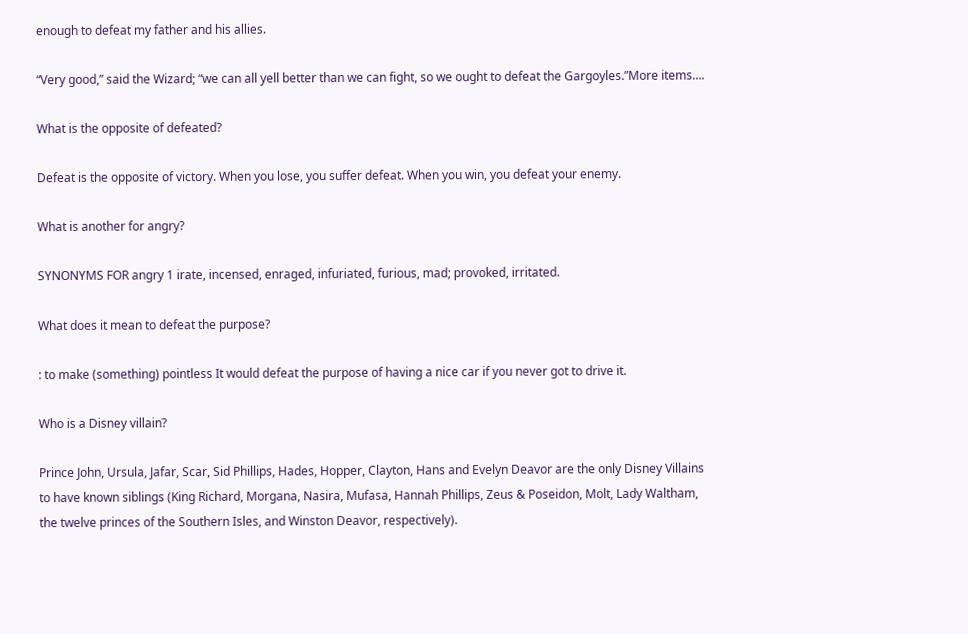enough to defeat my father and his allies.

“Very good,” said the Wizard; “we can all yell better than we can fight, so we ought to defeat the Gargoyles.”More items….

What is the opposite of defeated?

Defeat is the opposite of victory. When you lose, you suffer defeat. When you win, you defeat your enemy.

What is another for angry?

SYNONYMS FOR angry 1 irate, incensed, enraged, infuriated, furious, mad; provoked, irritated.

What does it mean to defeat the purpose?

: to make (something) pointless It would defeat the purpose of having a nice car if you never got to drive it.

Who is a Disney villain?

Prince John, Ursula, Jafar, Scar, Sid Phillips, Hades, Hopper, Clayton, Hans and Evelyn Deavor are the only Disney Villains to have known siblings (King Richard, Morgana, Nasira, Mufasa, Hannah Phillips, Zeus & Poseidon, Molt, Lady Waltham, the twelve princes of the Southern Isles, and Winston Deavor, respectively).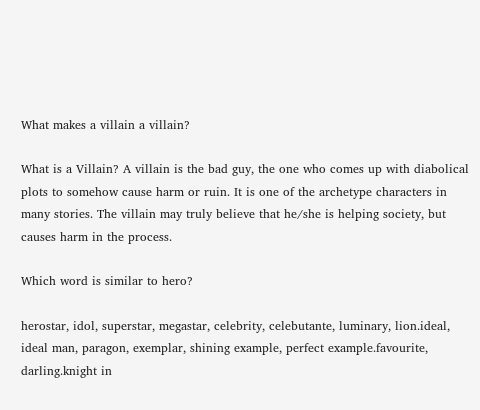What makes a villain a villain?

What is a Villain? A villain is the bad guy, the one who comes up with diabolical plots to somehow cause harm or ruin. It is one of the archetype characters in many stories. The villain may truly believe that he/she is helping society, but causes harm in the process.

Which word is similar to hero?

herostar, idol, superstar, megastar, celebrity, celebutante, luminary, lion.ideal, ideal man, paragon, exemplar, shining example, perfect example.favourite, darling.knight in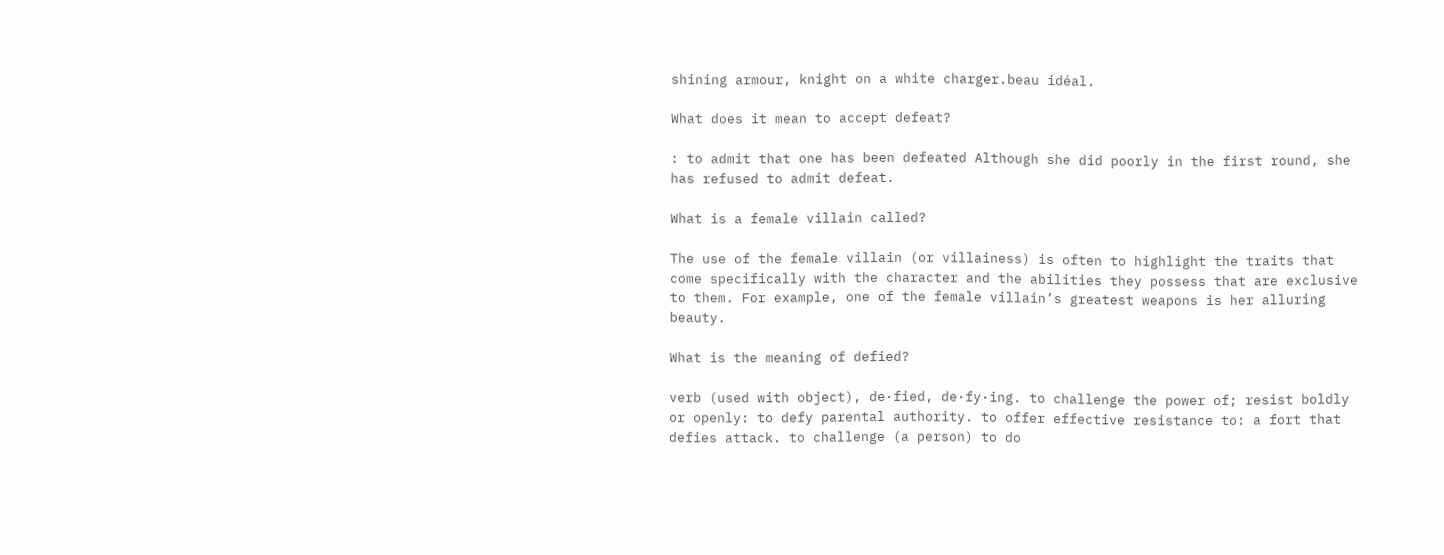shining armour, knight on a white charger.beau idéal.

What does it mean to accept defeat?

: to admit that one has been defeated Although she did poorly in the first round, she has refused to admit defeat.

What is a female villain called?

The use of the female villain (or villainess) is often to highlight the traits that come specifically with the character and the abilities they possess that are exclusive to them. For example, one of the female villain’s greatest weapons is her alluring beauty.

What is the meaning of defied?

verb (used with object), de·fied, de·fy·ing. to challenge the power of; resist boldly or openly: to defy parental authority. to offer effective resistance to: a fort that defies attack. to challenge (a person) to do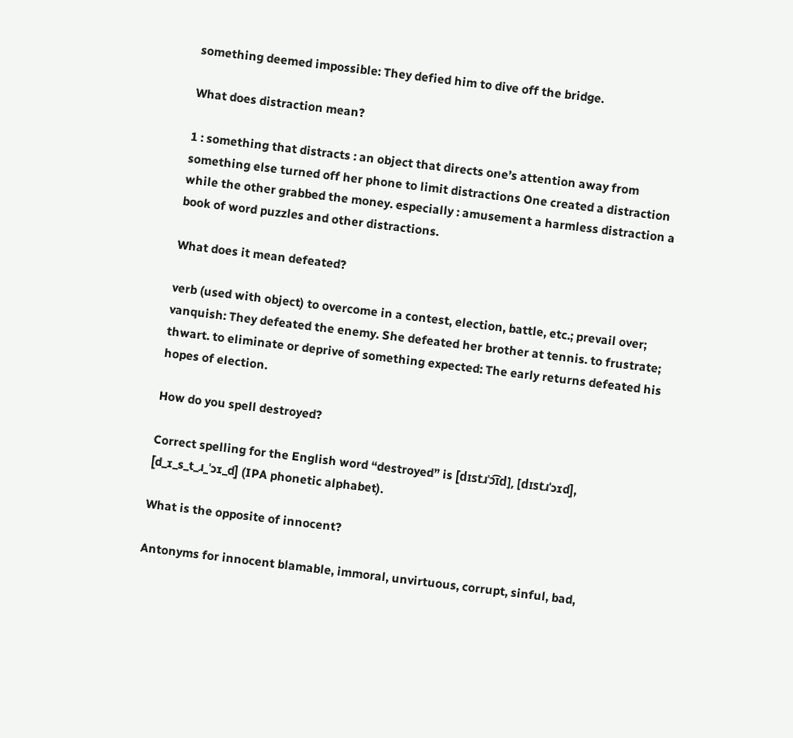something deemed impossible: They defied him to dive off the bridge.

What does distraction mean?

1 : something that distracts : an object that directs one’s attention away from something else turned off her phone to limit distractions One created a distraction while the other grabbed the money. especially : amusement a harmless distraction a book of word puzzles and other distractions.

What does it mean defeated?

verb (used with object) to overcome in a contest, election, battle, etc.; prevail over; vanquish: They defeated the enemy. She defeated her brother at tennis. to frustrate; thwart. to eliminate or deprive of something expected: The early returns defeated his hopes of election.

How do you spell destroyed?

Correct spelling for the English word “destroyed” is [dɪstɹˈɔ͡ɪd], [dɪstɹˈɔɪd], [d_ɪ_s_t_ɹ_ˈɔɪ_d] (IPA phonetic alphabet).

What is the opposite of innocent?

Antonyms for innocent blamable, immoral, unvirtuous, corrupt, sinful, bad,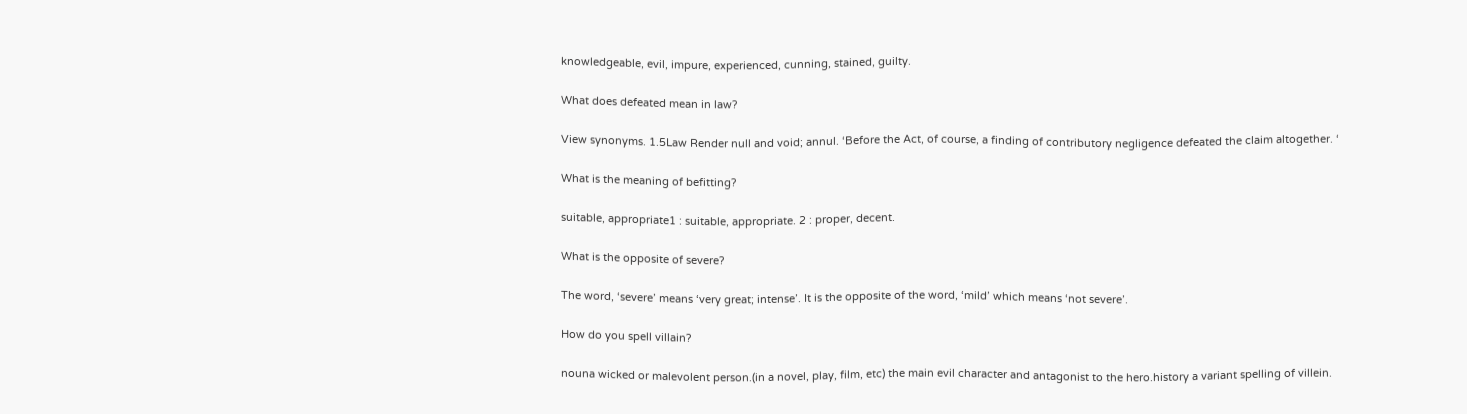knowledgeable, evil, impure, experienced, cunning, stained, guilty.

What does defeated mean in law?

View synonyms. 1.5Law Render null and void; annul. ‘Before the Act, of course, a finding of contributory negligence defeated the claim altogether. ‘

What is the meaning of befitting?

suitable, appropriate1 : suitable, appropriate. 2 : proper, decent.

What is the opposite of severe?

The word, ‘severe’ means ‘very great; intense’. It is the opposite of the word, ‘mild’ which means ‘not severe’.

How do you spell villain?

nouna wicked or malevolent person.(in a novel, play, film, etc) the main evil character and antagonist to the hero.history a variant spelling of villein.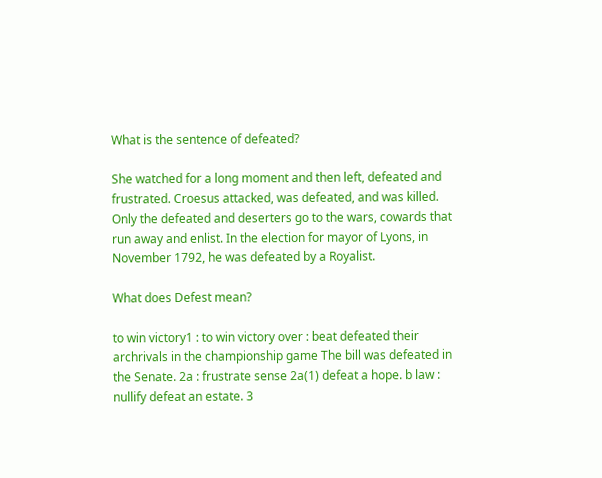What is the sentence of defeated?

She watched for a long moment and then left, defeated and frustrated. Croesus attacked, was defeated, and was killed. Only the defeated and deserters go to the wars, cowards that run away and enlist. In the election for mayor of Lyons, in November 1792, he was defeated by a Royalist.

What does Defest mean?

to win victory1 : to win victory over : beat defeated their archrivals in the championship game The bill was defeated in the Senate. 2a : frustrate sense 2a(1) defeat a hope. b law : nullify defeat an estate. 3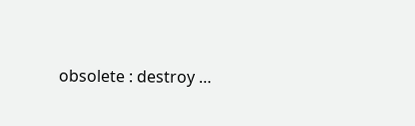obsolete : destroy …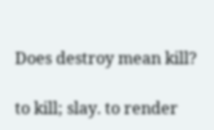Does destroy mean kill?

to kill; slay. to render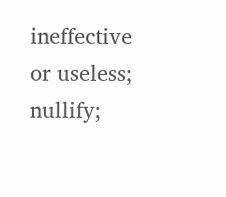ineffective or useless; nullify;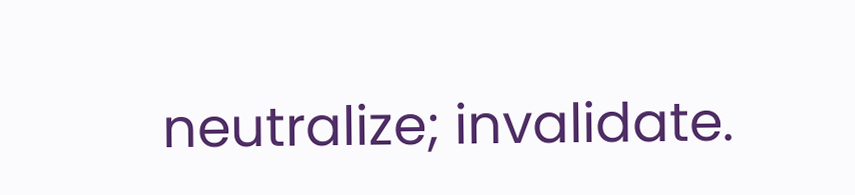neutralize; invalidate.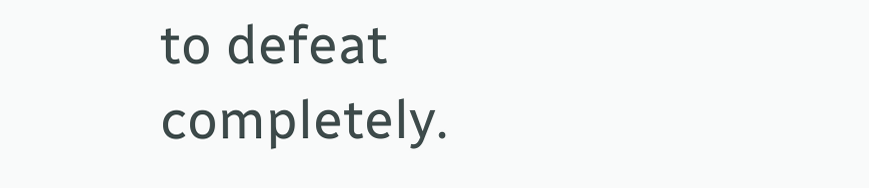to defeat completely.